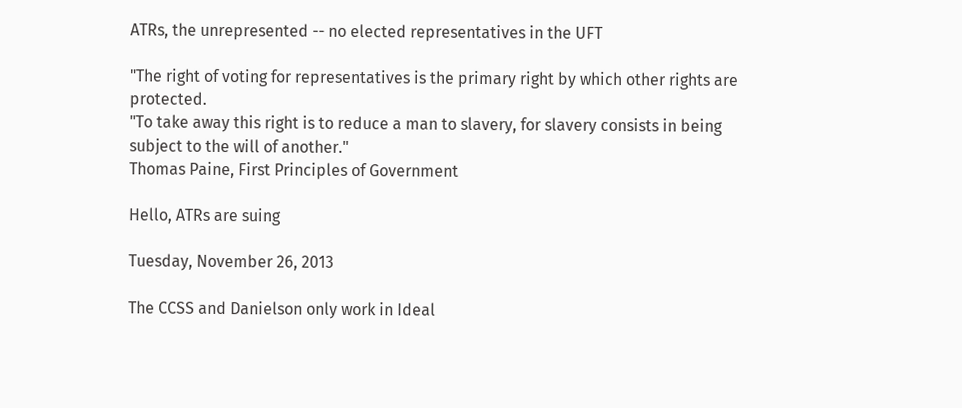ATRs, the unrepresented -- no elected representatives in the UFT

"The right of voting for representatives is the primary right by which other rights are protected.
"To take away this right is to reduce a man to slavery, for slavery consists in being subject to the will of another."
Thomas Paine, First Principles of Government

Hello, ATRs are suing

Tuesday, November 26, 2013

The CCSS and Danielson only work in Ideal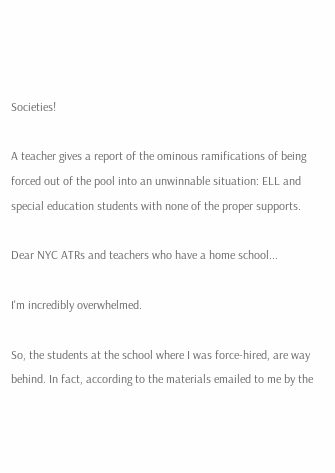Societies!

A teacher gives a report of the ominous ramifications of being forced out of the pool into an unwinnable situation: ELL and special education students with none of the proper supports.

Dear NYC ATRs and teachers who have a home school...

I'm incredibly overwhelmed.

So, the students at the school where I was force-hired, are way behind. In fact, according to the materials emailed to me by the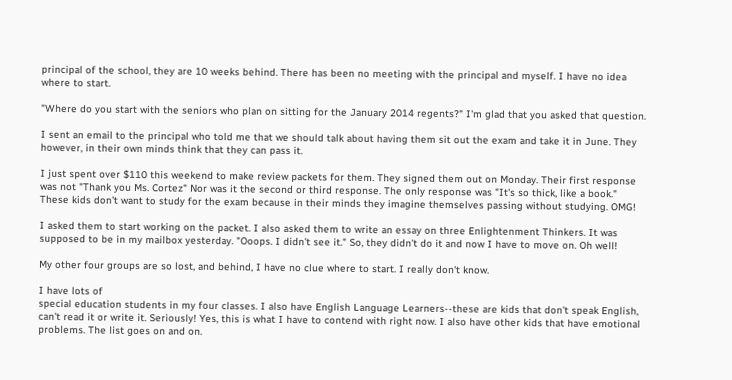principal of the school, they are 10 weeks behind. There has been no meeting with the principal and myself. I have no idea where to start.

"Where do you start with the seniors who plan on sitting for the January 2014 regents?" I'm glad that you asked that question.

I sent an email to the principal who told me that we should talk about having them sit out the exam and take it in June. They however, in their own minds think that they can pass it.

I just spent over $110 this weekend to make review packets for them. They signed them out on Monday. Their first response was not "Thank you Ms. Cortez" Nor was it the second or third response. The only response was "It's so thick, like a book."
These kids don't want to study for the exam because in their minds they imagine themselves passing without studying. OMG!

I asked them to start working on the packet. I also asked them to write an essay on three Enlightenment Thinkers. It was supposed to be in my mailbox yesterday. "Ooops. I didn't see it." So, they didn't do it and now I have to move on. Oh well!

My other four groups are so lost, and behind, I have no clue where to start. I really don't know.

I have lots of
special education students in my four classes. I also have English Language Learners--these are kids that don't speak English, can't read it or write it. Seriously! Yes, this is what I have to contend with right now. I also have other kids that have emotional problems. The list goes on and on.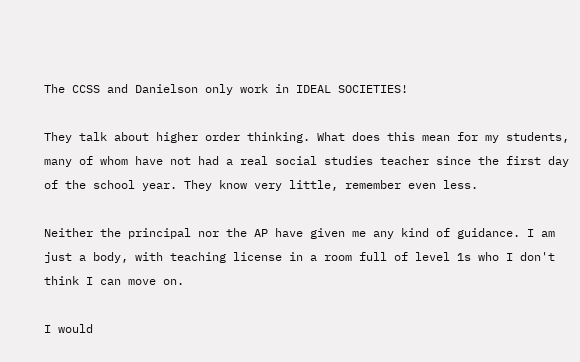The CCSS and Danielson only work in IDEAL SOCIETIES!

They talk about higher order thinking. What does this mean for my students, many of whom have not had a real social studies teacher since the first day of the school year. They know very little, remember even less.

Neither the principal nor the AP have given me any kind of guidance. I am just a body, with teaching license in a room full of level 1s who I don't think I can move on.

I would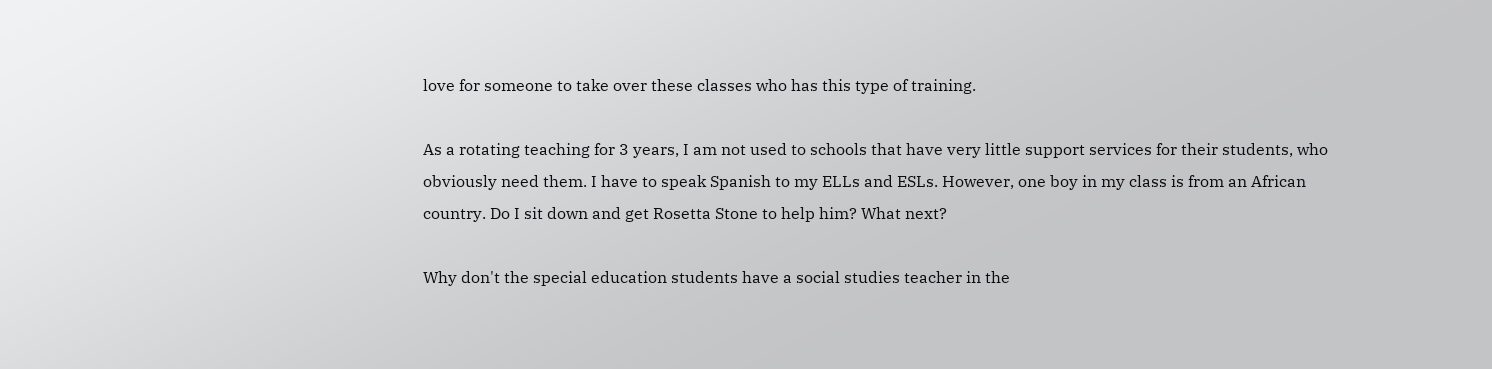love for someone to take over these classes who has this type of training.

As a rotating teaching for 3 years, I am not used to schools that have very little support services for their students, who obviously need them. I have to speak Spanish to my ELLs and ESLs. However, one boy in my class is from an African country. Do I sit down and get Rosetta Stone to help him? What next?

Why don't the special education students have a social studies teacher in the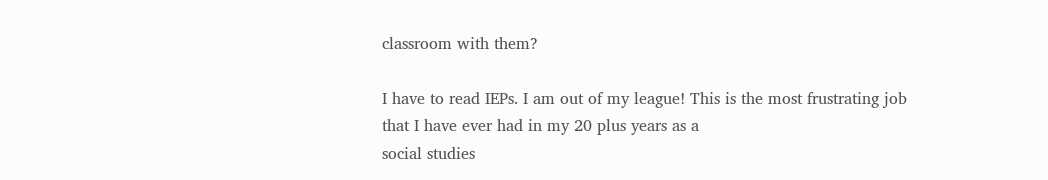classroom with them?

I have to read IEPs. I am out of my league! This is the most frustrating job that I have ever had in my 20 plus years as a
social studies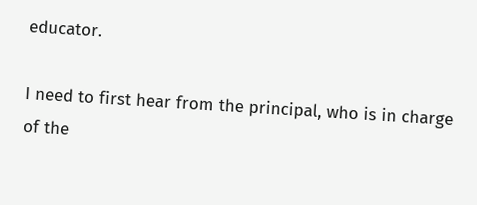educator.

I need to first hear from the principal, who is in charge of the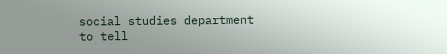social studies department to tell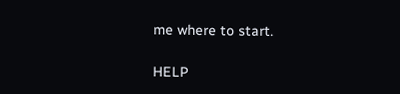me where to start.

HELP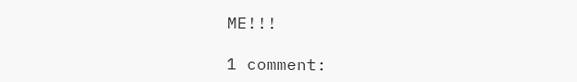ME!!!

1 comment: